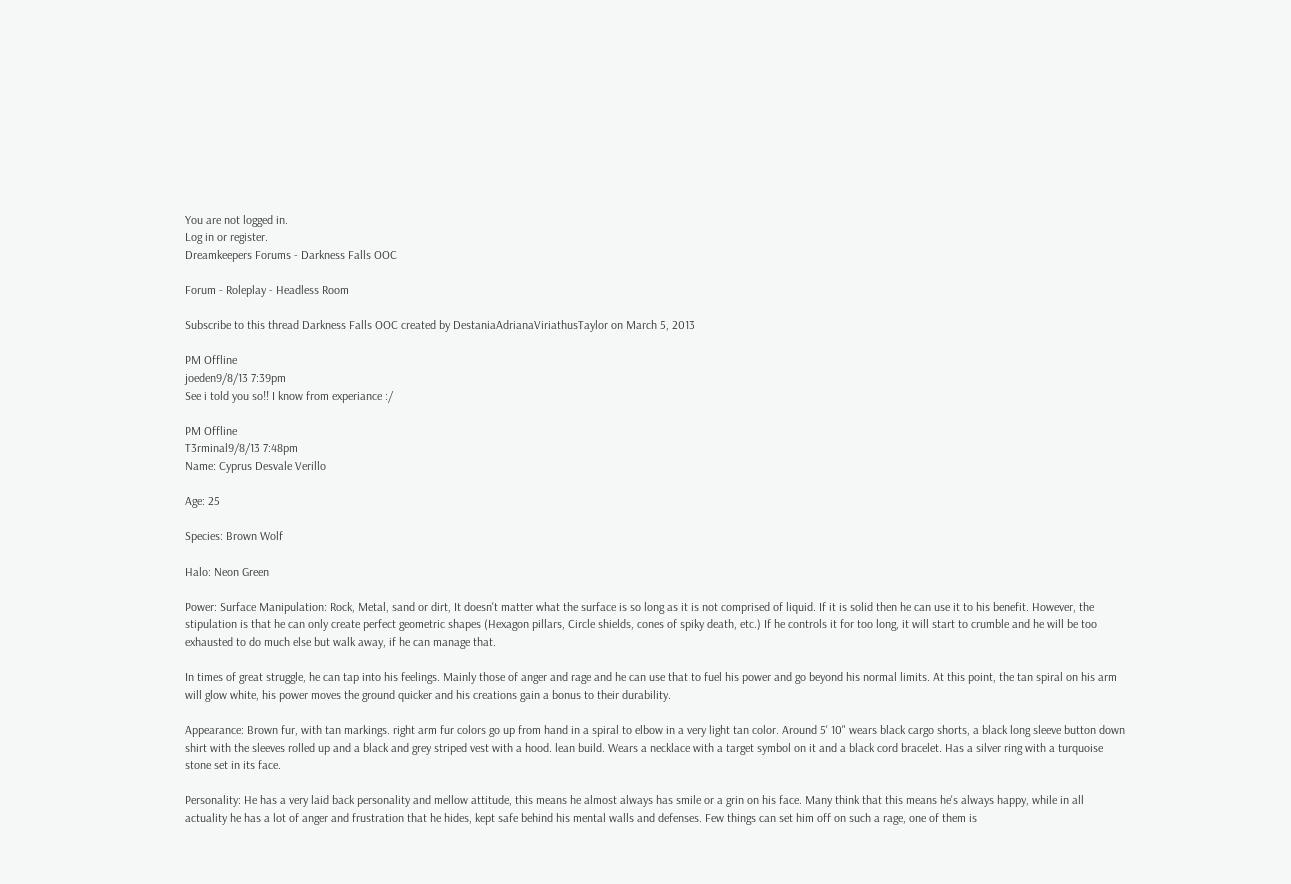You are not logged in.
Log in or register.
Dreamkeepers Forums - Darkness Falls OOC

Forum - Roleplay - Headless Room

Subscribe to this thread Darkness Falls OOC created by DestaniaAdrianaViriathusTaylor on March 5, 2013

PM Offline
joeden9/8/13 7:39pm
See i told you so!! I know from experiance :/

PM Offline
T3rminal9/8/13 7:48pm
Name: Cyprus Desvale Verillo

Age: 25

Species: Brown Wolf

Halo: Neon Green

Power: Surface Manipulation: Rock, Metal, sand or dirt, It doesn't matter what the surface is so long as it is not comprised of liquid. If it is solid then he can use it to his benefit. However, the stipulation is that he can only create perfect geometric shapes (Hexagon pillars, Circle shields, cones of spiky death, etc.) If he controls it for too long, it will start to crumble and he will be too exhausted to do much else but walk away, if he can manage that.

In times of great struggle, he can tap into his feelings. Mainly those of anger and rage and he can use that to fuel his power and go beyond his normal limits. At this point, the tan spiral on his arm will glow white, his power moves the ground quicker and his creations gain a bonus to their durability.

Appearance: Brown fur, with tan markings. right arm fur colors go up from hand in a spiral to elbow in a very light tan color. Around 5' 10" wears black cargo shorts, a black long sleeve button down shirt with the sleeves rolled up and a black and grey striped vest with a hood. lean build. Wears a necklace with a target symbol on it and a black cord bracelet. Has a silver ring with a turquoise stone set in its face.

Personality: He has a very laid back personality and mellow attitude, this means he almost always has smile or a grin on his face. Many think that this means he's always happy, while in all actuality he has a lot of anger and frustration that he hides, kept safe behind his mental walls and defenses. Few things can set him off on such a rage, one of them is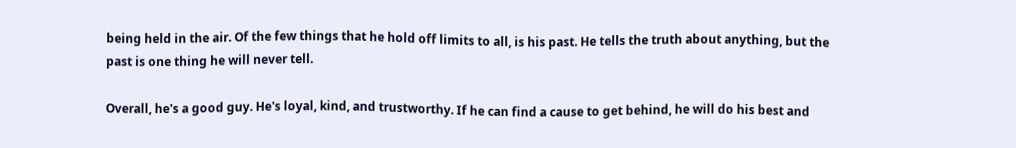being held in the air. Of the few things that he hold off limits to all, is his past. He tells the truth about anything, but the past is one thing he will never tell.

Overall, he's a good guy. He's loyal, kind, and trustworthy. If he can find a cause to get behind, he will do his best and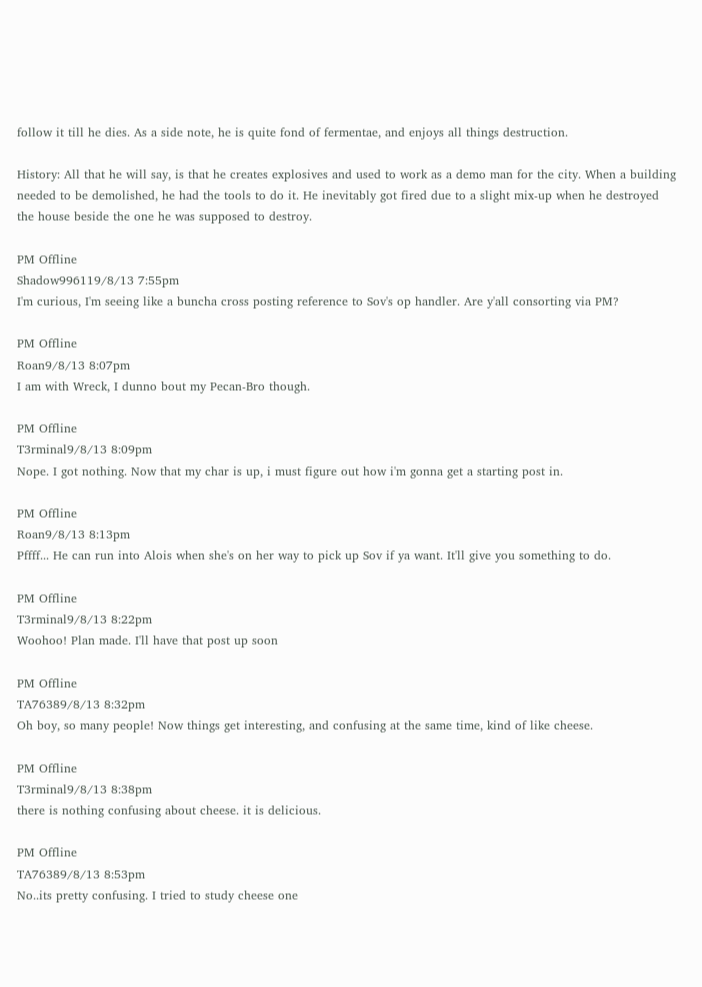follow it till he dies. As a side note, he is quite fond of fermentae, and enjoys all things destruction.

History: All that he will say, is that he creates explosives and used to work as a demo man for the city. When a building needed to be demolished, he had the tools to do it. He inevitably got fired due to a slight mix-up when he destroyed the house beside the one he was supposed to destroy.

PM Offline
Shadow996119/8/13 7:55pm
I'm curious, I'm seeing like a buncha cross posting reference to Sov's op handler. Are y'all consorting via PM?

PM Offline
Roan9/8/13 8:07pm
I am with Wreck, I dunno bout my Pecan-Bro though.

PM Offline
T3rminal9/8/13 8:09pm
Nope. I got nothing. Now that my char is up, i must figure out how i'm gonna get a starting post in.

PM Offline
Roan9/8/13 8:13pm
Pffff... He can run into Alois when she's on her way to pick up Sov if ya want. It'll give you something to do.

PM Offline
T3rminal9/8/13 8:22pm
Woohoo! Plan made. I'll have that post up soon

PM Offline
TA76389/8/13 8:32pm
Oh boy, so many people! Now things get interesting, and confusing at the same time, kind of like cheese.

PM Offline
T3rminal9/8/13 8:38pm
there is nothing confusing about cheese. it is delicious.

PM Offline
TA76389/8/13 8:53pm
No..its pretty confusing. I tried to study cheese one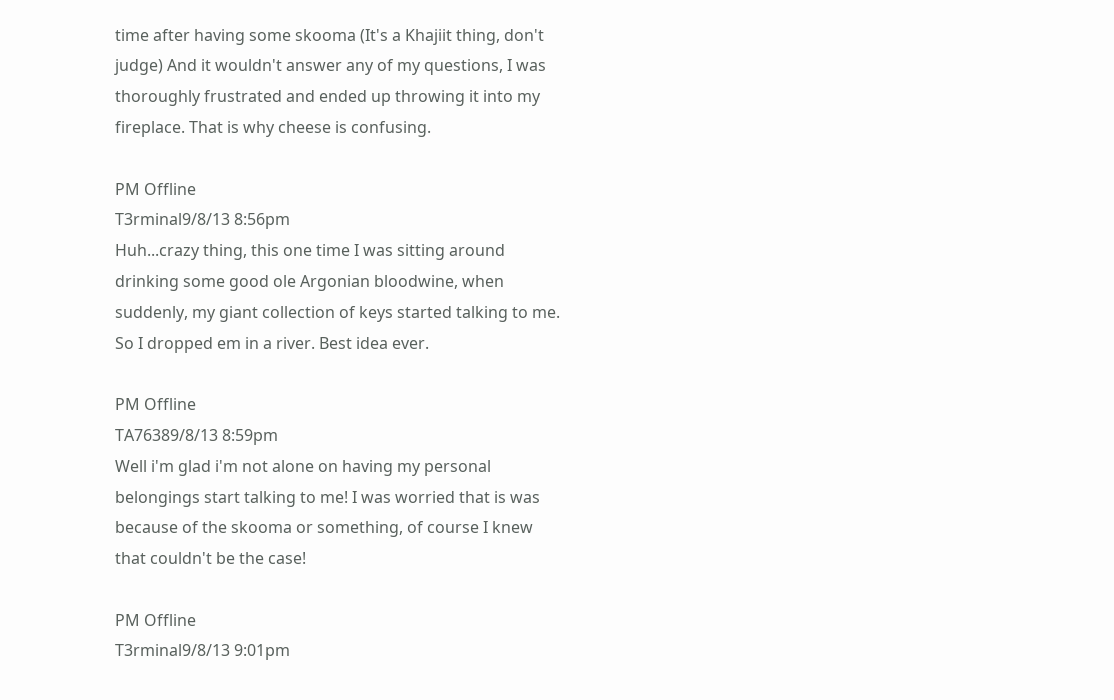time after having some skooma (It's a Khajiit thing, don't judge) And it wouldn't answer any of my questions, I was thoroughly frustrated and ended up throwing it into my fireplace. That is why cheese is confusing.

PM Offline
T3rminal9/8/13 8:56pm
Huh...crazy thing, this one time I was sitting around drinking some good ole Argonian bloodwine, when suddenly, my giant collection of keys started talking to me. So I dropped em in a river. Best idea ever.

PM Offline
TA76389/8/13 8:59pm
Well i'm glad i'm not alone on having my personal belongings start talking to me! I was worried that is was because of the skooma or something, of course I knew that couldn't be the case!

PM Offline
T3rminal9/8/13 9:01pm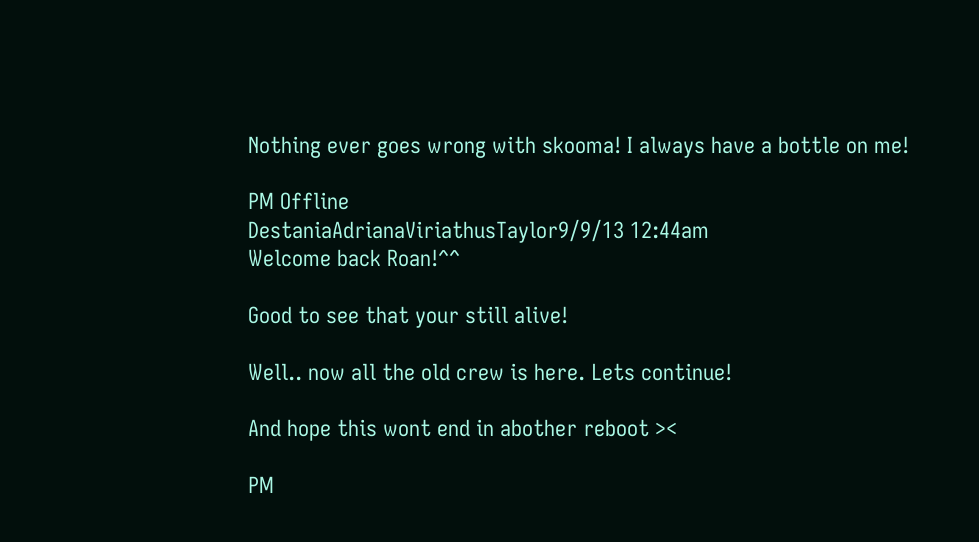Nothing ever goes wrong with skooma! I always have a bottle on me!

PM Offline
DestaniaAdrianaViriathusTaylor9/9/13 12:44am
Welcome back Roan!^^

Good to see that your still alive!

Well.. now all the old crew is here. Lets continue!

And hope this wont end in abother reboot ><

PM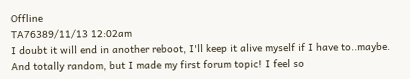Offline
TA76389/11/13 12:02am
I doubt it will end in another reboot, I'll keep it alive myself if I have to..maybe. And totally random, but I made my first forum topic! I feel so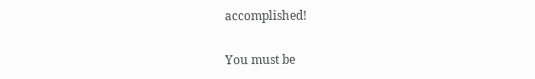accomplished!

You must be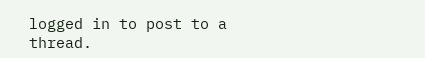logged in to post to a thread.